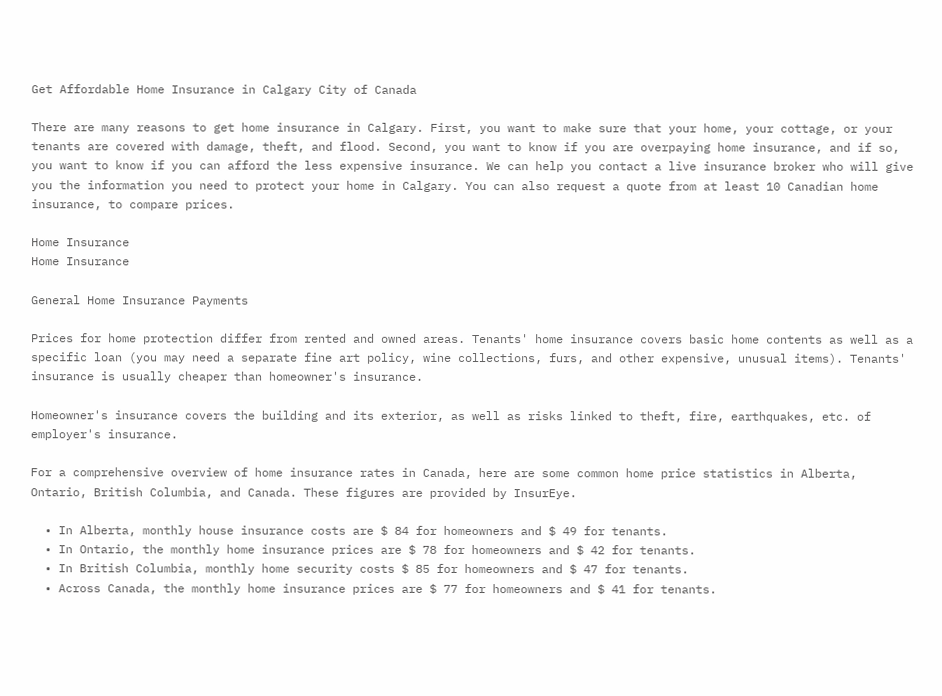Get Affordable Home Insurance in Calgary City of Canada

There are many reasons to get home insurance in Calgary. First, you want to make sure that your home, your cottage, or your tenants are covered with damage, theft, and flood. Second, you want to know if you are overpaying home insurance, and if so, you want to know if you can afford the less expensive insurance. We can help you contact a live insurance broker who will give you the information you need to protect your home in Calgary. You can also request a quote from at least 10 Canadian home insurance, to compare prices.

Home Insurance
Home Insurance

General Home Insurance Payments

Prices for home protection differ from rented and owned areas. Tenants' home insurance covers basic home contents as well as a specific loan (you may need a separate fine art policy, wine collections, furs, and other expensive, unusual items). Tenants' insurance is usually cheaper than homeowner's insurance.

Homeowner's insurance covers the building and its exterior, as well as risks linked to theft, fire, earthquakes, etc. of employer's insurance.

For a comprehensive overview of home insurance rates in Canada, here are some common home price statistics in Alberta, Ontario, British Columbia, and Canada. These figures are provided by InsurEye.

  • In Alberta, monthly house insurance costs are $ 84 for homeowners and $ 49 for tenants.
  • In Ontario, the monthly home insurance prices are $ 78 for homeowners and $ 42 for tenants.
  • In British Columbia, monthly home security costs $ 85 for homeowners and $ 47 for tenants.
  • Across Canada, the monthly home insurance prices are $ 77 for homeowners and $ 41 for tenants.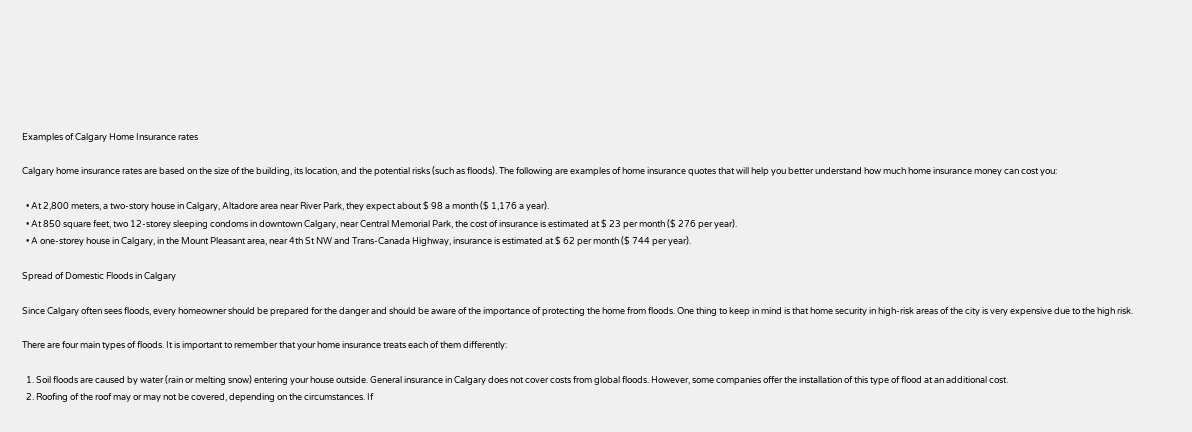Examples of Calgary Home Insurance rates

Calgary home insurance rates are based on the size of the building, its location, and the potential risks (such as floods). The following are examples of home insurance quotes that will help you better understand how much home insurance money can cost you:

  • At 2,800 meters, a two-story house in Calgary, Altadore area near River Park, they expect about $ 98 a month ($ 1,176 a year).
  • At 850 square feet, two 12-storey sleeping condoms in downtown Calgary, near Central Memorial Park, the cost of insurance is estimated at $ 23 per month ($ 276 per year).
  • A one-storey house in Calgary, in the Mount Pleasant area, near 4th St NW and Trans-Canada Highway, insurance is estimated at $ 62 per month ($ 744 per year).

Spread of Domestic Floods in Calgary

Since Calgary often sees floods, every homeowner should be prepared for the danger and should be aware of the importance of protecting the home from floods. One thing to keep in mind is that home security in high-risk areas of the city is very expensive due to the high risk.

There are four main types of floods. It is important to remember that your home insurance treats each of them differently:

  1. Soil floods are caused by water (rain or melting snow) entering your house outside. General insurance in Calgary does not cover costs from global floods. However, some companies offer the installation of this type of flood at an additional cost.
  2. Roofing of the roof may or may not be covered, depending on the circumstances. If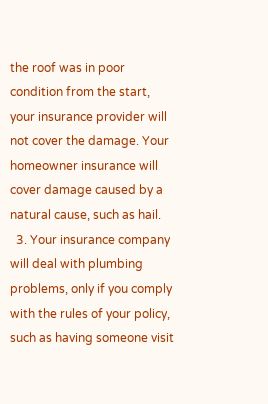the roof was in poor condition from the start, your insurance provider will not cover the damage. Your homeowner insurance will cover damage caused by a natural cause, such as hail.
  3. Your insurance company will deal with plumbing problems, only if you comply with the rules of your policy, such as having someone visit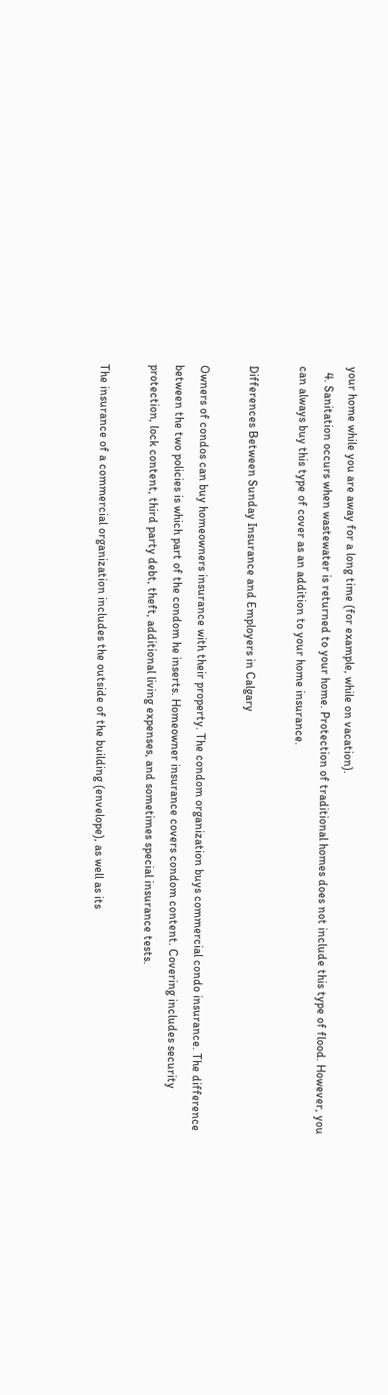your home while you are away for a long time (for example, while on vacation).
  4. Sanitation occurs when wastewater is returned to your home. Protection of traditional homes does not include this type of flood. However, you can always buy this type of cover as an addition to your home insurance.

Differences Between Sunday Insurance and Employers in Calgary

Owners of condos can buy homeowners insurance with their property. The condom organization buys commercial condo insurance. The difference between the two policies is which part of the condom he inserts. Homeowner insurance covers condom content. Covering includes security protection, lock content, third party debt, theft, additional living expenses, and sometimes special insurance tests.

The insurance of a commercial organization includes the outside of the building (envelope), as well as its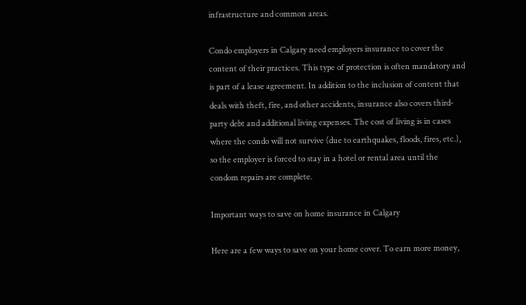infrastructure and common areas.

Condo employers in Calgary need employers insurance to cover the content of their practices. This type of protection is often mandatory and is part of a lease agreement. In addition to the inclusion of content that deals with theft, fire, and other accidents, insurance also covers third-party debt and additional living expenses. The cost of living is in cases where the condo will not survive (due to earthquakes, floods, fires, etc.), so the employer is forced to stay in a hotel or rental area until the condom repairs are complete.

Important ways to save on home insurance in Calgary

Here are a few ways to save on your home cover. To earn more money,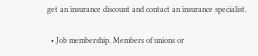get an insurance discount and contact an insurance specialist.

  • Job membership. Members of unions or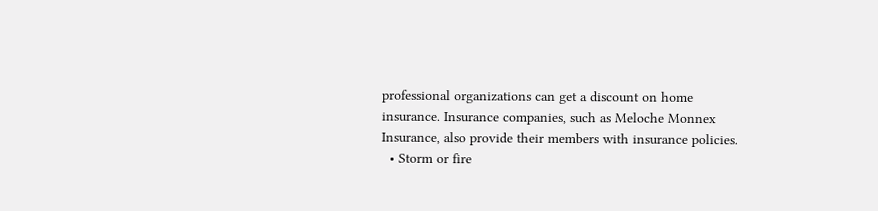professional organizations can get a discount on home insurance. Insurance companies, such as Meloche Monnex Insurance, also provide their members with insurance policies.
  • Storm or fire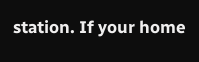station. If your home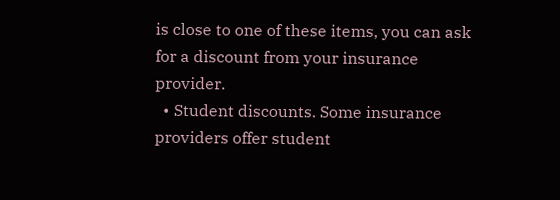is close to one of these items, you can ask for a discount from your insurance provider.
  • Student discounts. Some insurance providers offer student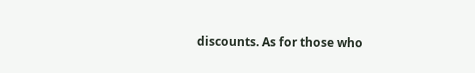discounts. As for those who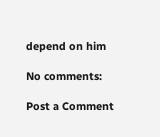depend on him

No comments:

Post a Comment